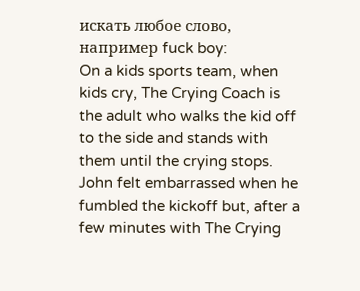искать любое слово, например fuck boy:
On a kids sports team, when kids cry, The Crying Coach is the adult who walks the kid off to the side and stands with them until the crying stops.
John felt embarrassed when he fumbled the kickoff but, after a few minutes with The Crying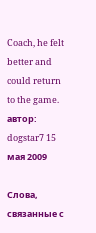Coach, he felt better and could return to the game.
автор: dogstar7 15 мая 2009

Слова, связанные с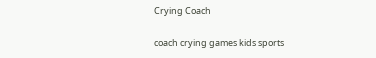Crying Coach

coach crying games kids sports